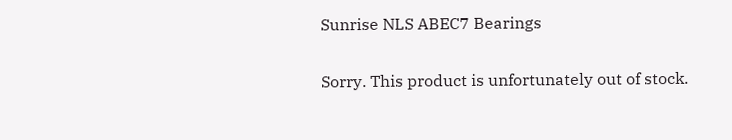Sunrise NLS ABEC7 Bearings

Sorry. This product is unfortunately out of stock.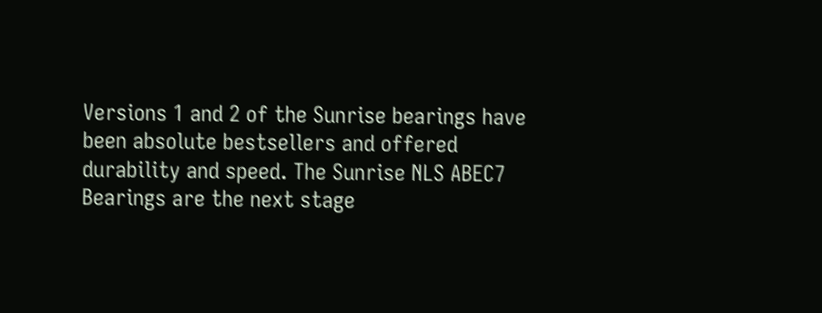Versions 1 and 2 of the Sunrise bearings have been absolute bestsellers and offered durability and speed. The Sunrise NLS ABEC7 Bearings are the next stage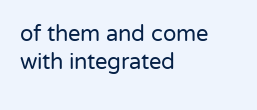of them and come with integrated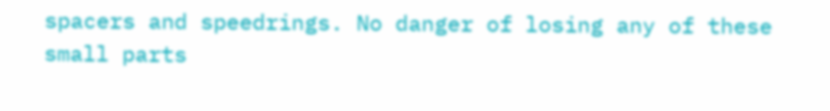spacers and speedrings. No danger of losing any of these small parts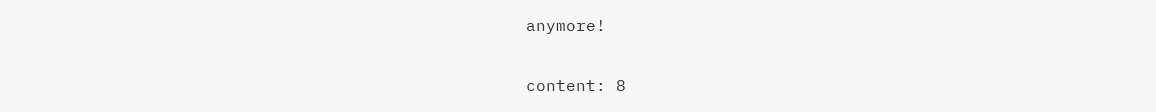anymore!

content: 8